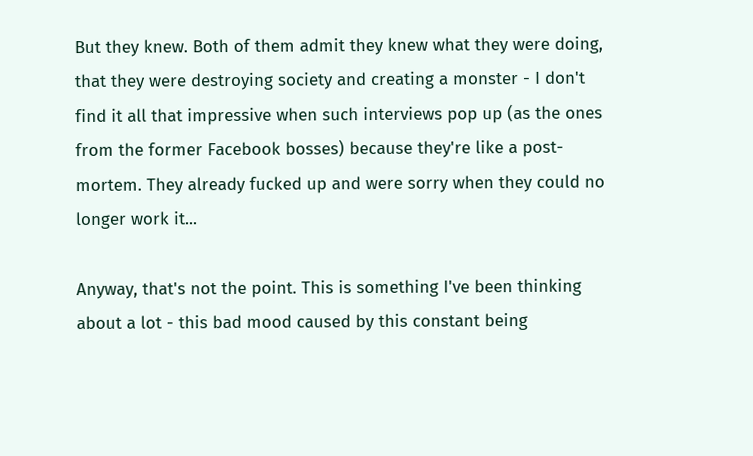But they knew. Both of them admit they knew what they were doing, that they were destroying society and creating a monster - I don't find it all that impressive when such interviews pop up (as the ones from the former Facebook bosses) because they're like a post-mortem. They already fucked up and were sorry when they could no longer work it...

Anyway, that's not the point. This is something I've been thinking about a lot - this bad mood caused by this constant being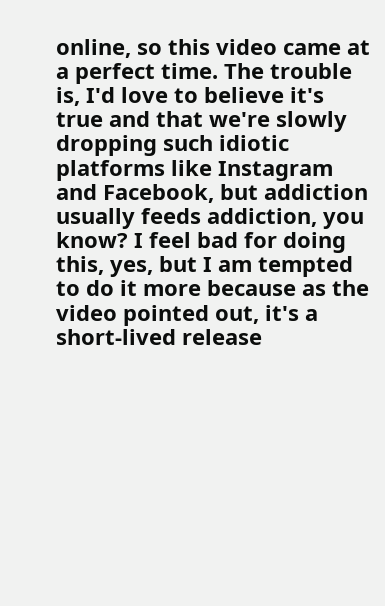online, so this video came at a perfect time. The trouble is, I'd love to believe it's true and that we're slowly dropping such idiotic platforms like Instagram and Facebook, but addiction usually feeds addiction, you know? I feel bad for doing this, yes, but I am tempted to do it more because as the video pointed out, it's a short-lived release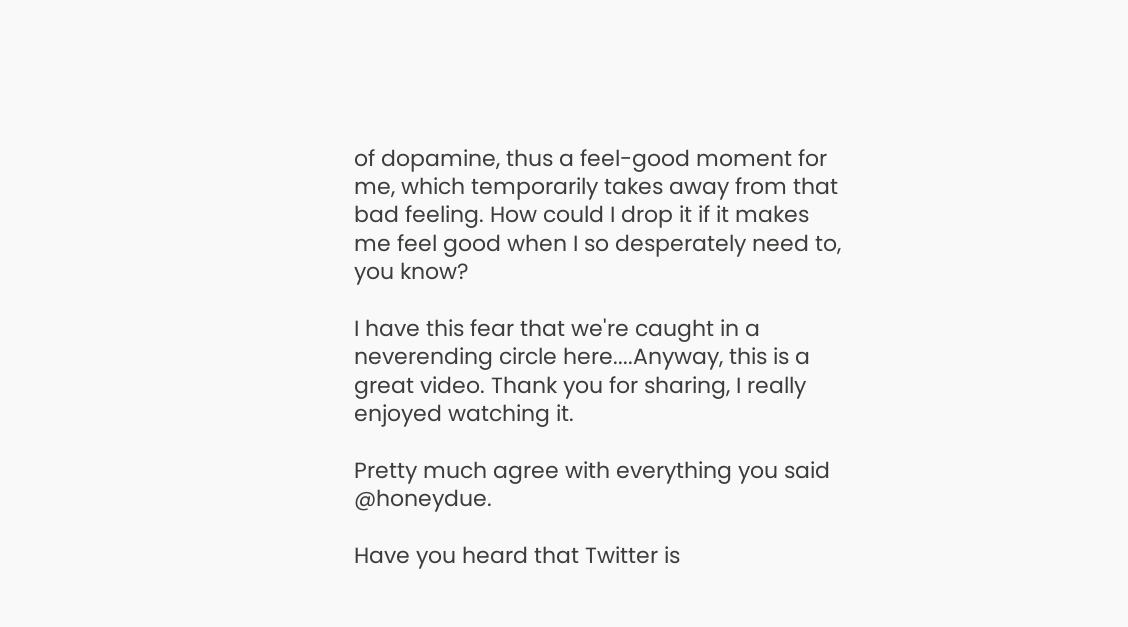of dopamine, thus a feel-good moment for me, which temporarily takes away from that bad feeling. How could I drop it if it makes me feel good when I so desperately need to, you know?

I have this fear that we're caught in a neverending circle here....Anyway, this is a great video. Thank you for sharing, I really enjoyed watching it.

Pretty much agree with everything you said @honeydue.

Have you heard that Twitter is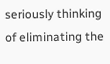seriously thinking of eliminating the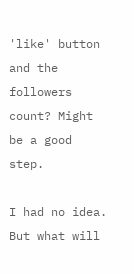'like' button and the followers count? Might be a good step.

I had no idea. But what will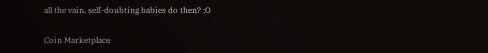all the vain, self-doubting babies do then? :O

Coin Marketplace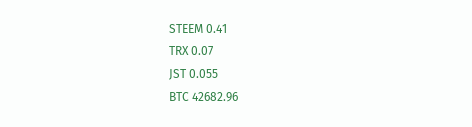STEEM 0.41
TRX 0.07
JST 0.055
BTC 42682.96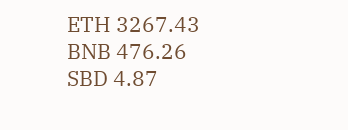ETH 3267.43
BNB 476.26
SBD 4.87